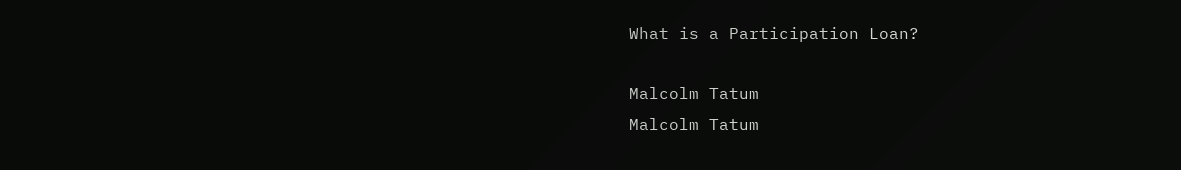What is a Participation Loan?

Malcolm Tatum
Malcolm Tatum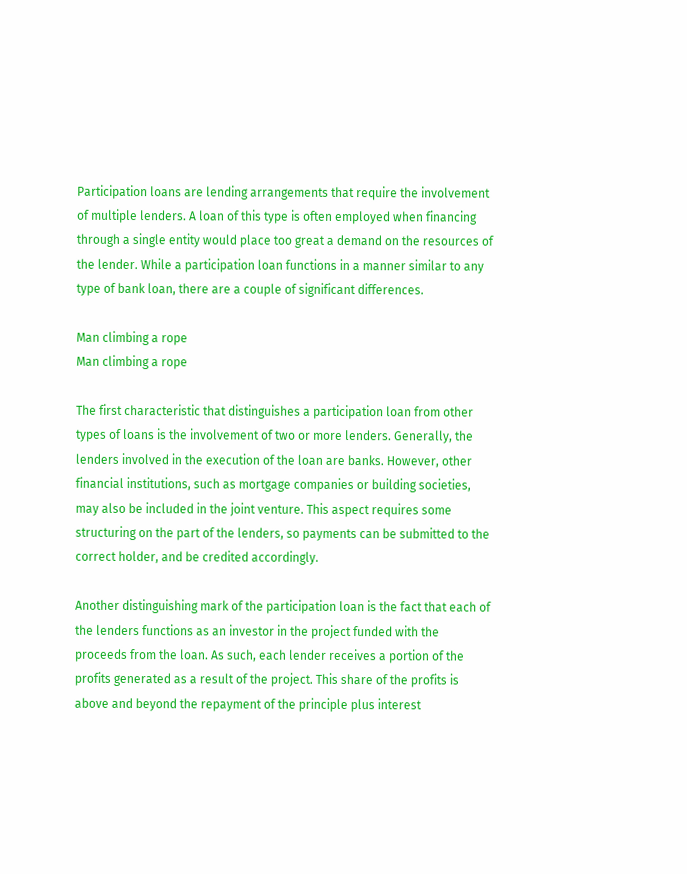Participation loans are lending arrangements that require the involvement of multiple lenders. A loan of this type is often employed when financing through a single entity would place too great a demand on the resources of the lender. While a participation loan functions in a manner similar to any type of bank loan, there are a couple of significant differences.

Man climbing a rope
Man climbing a rope

The first characteristic that distinguishes a participation loan from other types of loans is the involvement of two or more lenders. Generally, the lenders involved in the execution of the loan are banks. However, other financial institutions, such as mortgage companies or building societies, may also be included in the joint venture. This aspect requires some structuring on the part of the lenders, so payments can be submitted to the correct holder, and be credited accordingly.

Another distinguishing mark of the participation loan is the fact that each of the lenders functions as an investor in the project funded with the proceeds from the loan. As such, each lender receives a portion of the profits generated as a result of the project. This share of the profits is above and beyond the repayment of the principle plus interest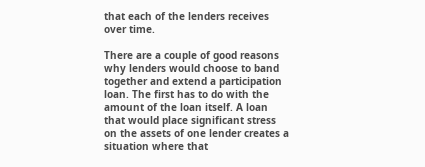that each of the lenders receives over time.

There are a couple of good reasons why lenders would choose to band together and extend a participation loan. The first has to do with the amount of the loan itself. A loan that would place significant stress on the assets of one lender creates a situation where that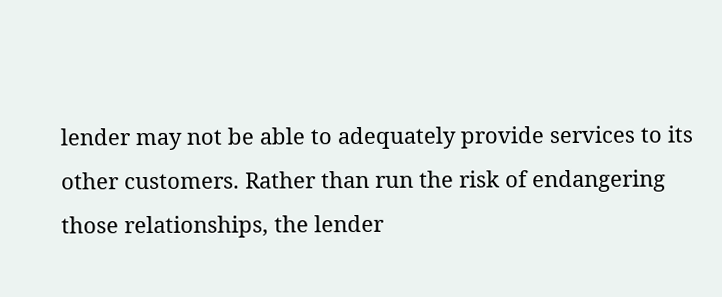lender may not be able to adequately provide services to its other customers. Rather than run the risk of endangering those relationships, the lender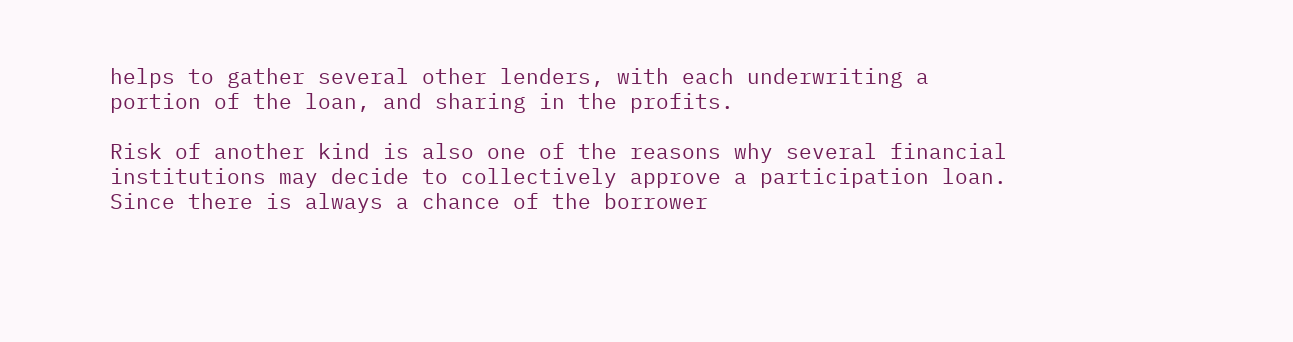helps to gather several other lenders, with each underwriting a portion of the loan, and sharing in the profits.

Risk of another kind is also one of the reasons why several financial institutions may decide to collectively approve a participation loan. Since there is always a chance of the borrower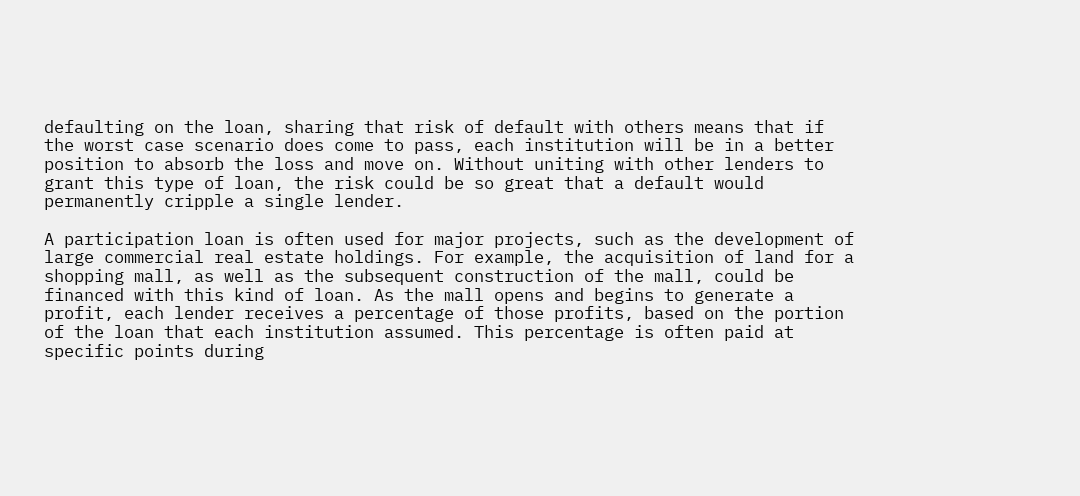defaulting on the loan, sharing that risk of default with others means that if the worst case scenario does come to pass, each institution will be in a better position to absorb the loss and move on. Without uniting with other lenders to grant this type of loan, the risk could be so great that a default would permanently cripple a single lender.

A participation loan is often used for major projects, such as the development of large commercial real estate holdings. For example, the acquisition of land for a shopping mall, as well as the subsequent construction of the mall, could be financed with this kind of loan. As the mall opens and begins to generate a profit, each lender receives a percentage of those profits, based on the portion of the loan that each institution assumed. This percentage is often paid at specific points during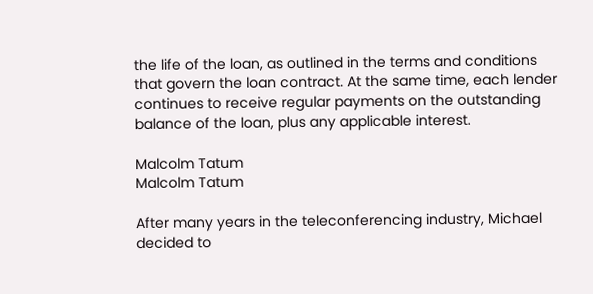the life of the loan, as outlined in the terms and conditions that govern the loan contract. At the same time, each lender continues to receive regular payments on the outstanding balance of the loan, plus any applicable interest.

Malcolm Tatum
Malcolm Tatum

After many years in the teleconferencing industry, Michael decided to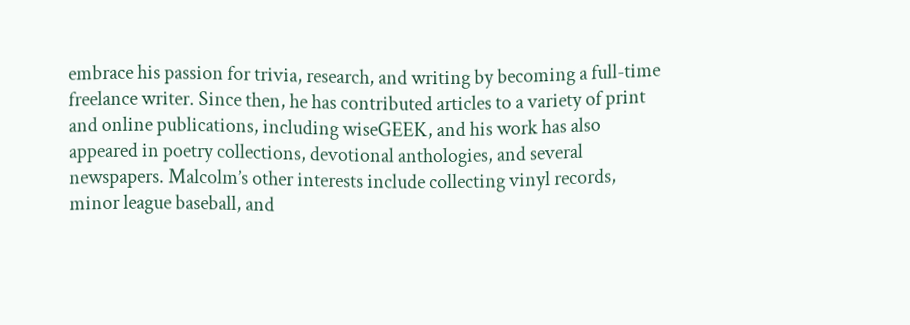embrace his passion for trivia, research, and writing by becoming a full-time freelance writer. Since then, he has contributed articles to a variety of print and online publications, including wiseGEEK, and his work has also appeared in poetry collections, devotional anthologies, and several newspapers. Malcolm’s other interests include collecting vinyl records, minor league baseball, and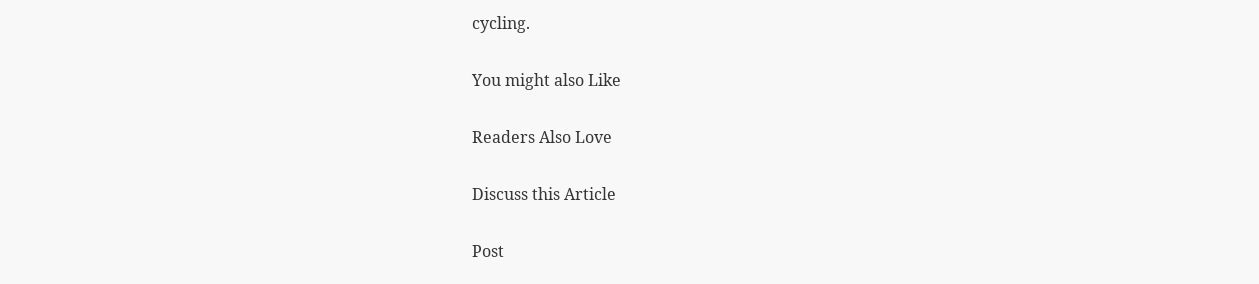cycling.

You might also Like

Readers Also Love

Discuss this Article

Post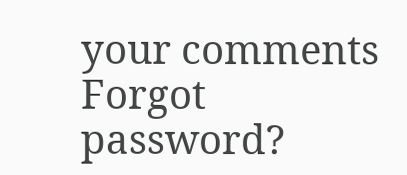your comments
Forgot password?